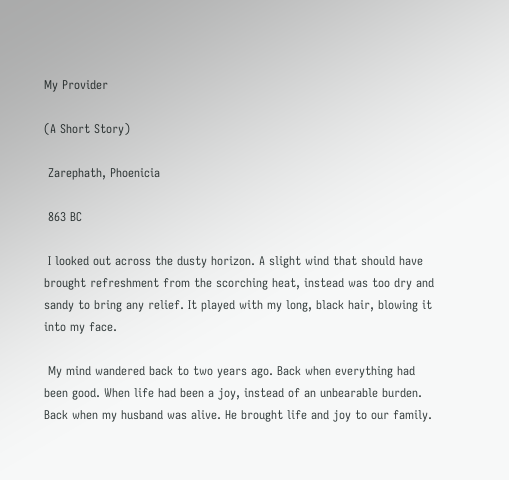My Provider

(A Short Story)

 Zarephath, Phoenicia

 863 BC

 I looked out across the dusty horizon. A slight wind that should have brought refreshment from the scorching heat, instead was too dry and sandy to bring any relief. It played with my long, black hair, blowing it into my face.

 My mind wandered back to two years ago. Back when everything had been good. When life had been a joy, instead of an unbearable burden. Back when my husband was alive. He brought life and joy to our family.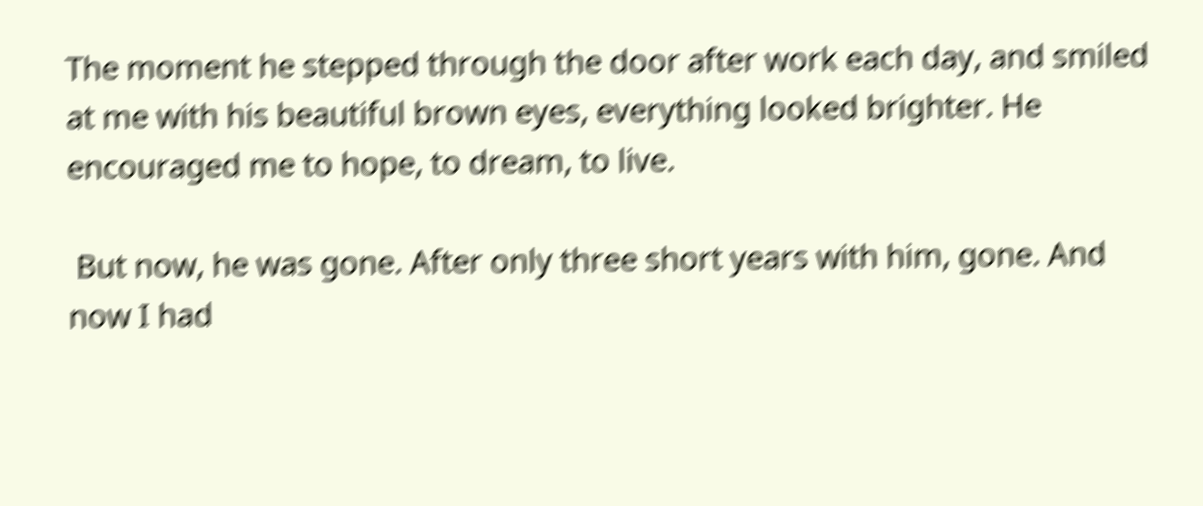The moment he stepped through the door after work each day, and smiled at me with his beautiful brown eyes, everything looked brighter. He encouraged me to hope, to dream, to live.

 But now, he was gone. After only three short years with him, gone. And now I had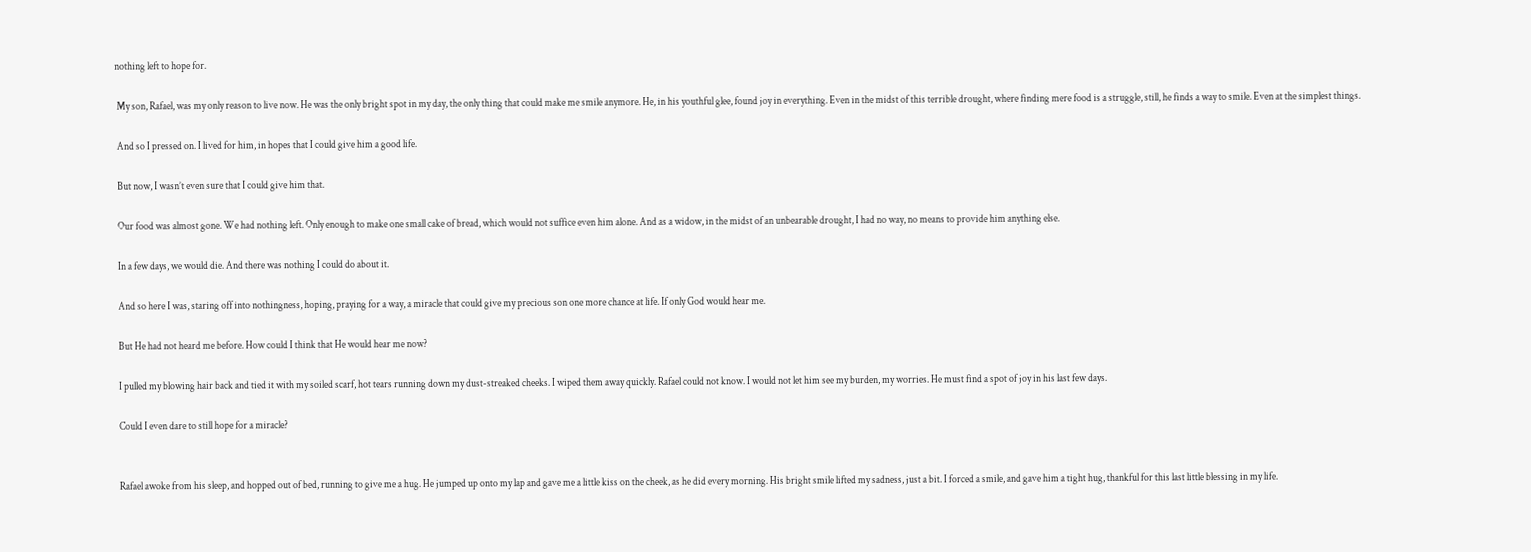nothing left to hope for.

 My son, Rafael, was my only reason to live now. He was the only bright spot in my day, the only thing that could make me smile anymore. He, in his youthful glee, found joy in everything. Even in the midst of this terrible drought, where finding mere food is a struggle, still, he finds a way to smile. Even at the simplest things.

 And so I pressed on. I lived for him, in hopes that I could give him a good life.

 But now, I wasn’t even sure that I could give him that.

 Our food was almost gone. We had nothing left. Only enough to make one small cake of bread, which would not suffice even him alone. And as a widow, in the midst of an unbearable drought, I had no way, no means to provide him anything else.

 In a few days, we would die. And there was nothing I could do about it.

 And so here I was, staring off into nothingness, hoping, praying for a way, a miracle that could give my precious son one more chance at life. If only God would hear me.

 But He had not heard me before. How could I think that He would hear me now?

 I pulled my blowing hair back and tied it with my soiled scarf, hot tears running down my dust-streaked cheeks. I wiped them away quickly. Rafael could not know. I would not let him see my burden, my worries. He must find a spot of joy in his last few days.

 Could I even dare to still hope for a miracle?


 Rafael awoke from his sleep, and hopped out of bed, running to give me a hug. He jumped up onto my lap and gave me a little kiss on the cheek, as he did every morning. His bright smile lifted my sadness, just a bit. I forced a smile, and gave him a tight hug, thankful for this last little blessing in my life.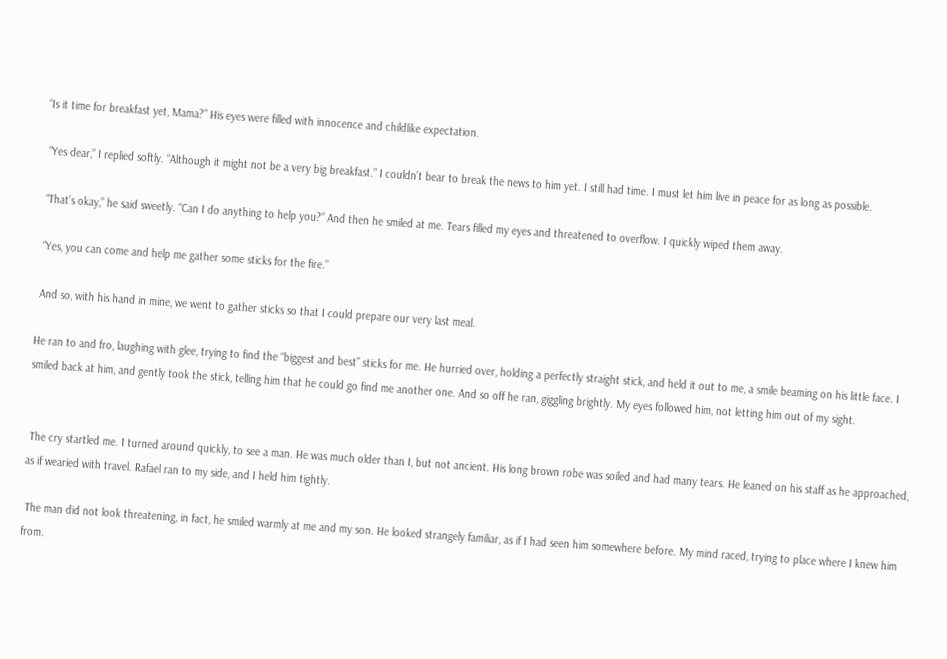“Is it time for breakfast yet, Mama?” His eyes were filled with innocence and childlike expectation.

 “Yes dear,” I replied softly. “Although it might not be a very big breakfast.” I couldn’t bear to break the news to him yet. I still had time. I must let him live in peace for as long as possible.

 “That’s okay,” he said sweetly. “Can I do anything to help you?” And then he smiled at me. Tears filled my eyes and threatened to overflow. I quickly wiped them away.

 “Yes, you can come and help me gather some sticks for the fire.”

 And so, with his hand in mine, we went to gather sticks so that I could prepare our very last meal.

He ran to and fro, laughing with glee, trying to find the “biggest and best” sticks for me. He hurried over, holding a perfectly straight stick, and held it out to me, a smile beaming on his little face. I smiled back at him, and gently took the stick, telling him that he could go find me another one. And so off he ran, giggling brightly. My eyes followed him, not letting him out of my sight.


 The cry startled me. I turned around quickly, to see a man. He was much older than I, but not ancient. His long brown robe was soiled and had many tears. He leaned on his staff as he approached, as if wearied with travel. Rafael ran to my side, and I held him tightly.

 The man did not look threatening, in fact, he smiled warmly at me and my son. He looked strangely familiar, as if I had seen him somewhere before. My mind raced, trying to place where I knew him from.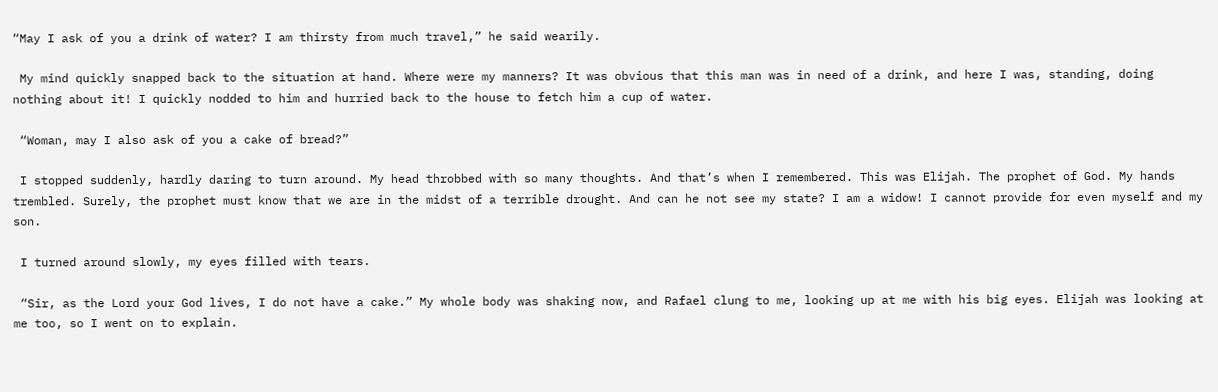“May I ask of you a drink of water? I am thirsty from much travel,” he said wearily.

 My mind quickly snapped back to the situation at hand. Where were my manners? It was obvious that this man was in need of a drink, and here I was, standing, doing nothing about it! I quickly nodded to him and hurried back to the house to fetch him a cup of water.

 “Woman, may I also ask of you a cake of bread?”

 I stopped suddenly, hardly daring to turn around. My head throbbed with so many thoughts. And that’s when I remembered. This was Elijah. The prophet of God. My hands trembled. Surely, the prophet must know that we are in the midst of a terrible drought. And can he not see my state? I am a widow! I cannot provide for even myself and my son.

 I turned around slowly, my eyes filled with tears.

 “Sir, as the Lord your God lives, I do not have a cake.” My whole body was shaking now, and Rafael clung to me, looking up at me with his big eyes. Elijah was looking at me too, so I went on to explain.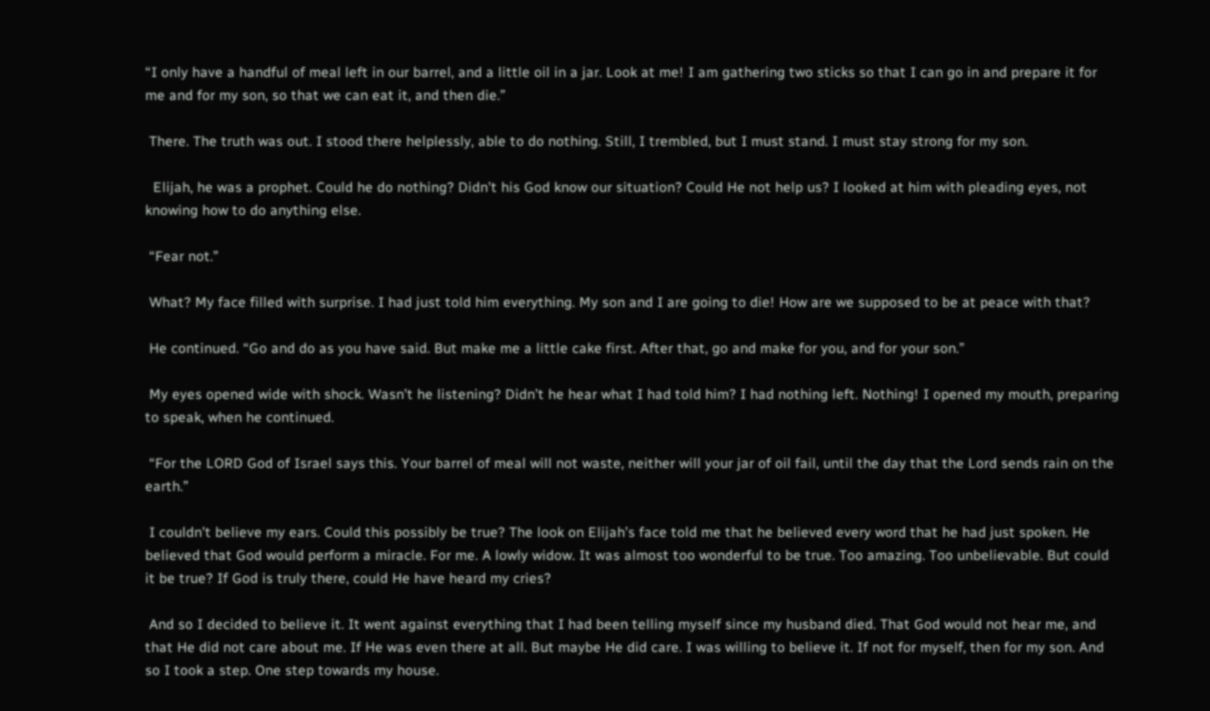“I only have a handful of meal left in our barrel, and a little oil in a jar. Look at me! I am gathering two sticks so that I can go in and prepare it for me and for my son, so that we can eat it, and then die.”

 There. The truth was out. I stood there helplessly, able to do nothing. Still, I trembled, but I must stand. I must stay strong for my son.

  Elijah, he was a prophet. Could he do nothing? Didn’t his God know our situation? Could He not help us? I looked at him with pleading eyes, not knowing how to do anything else.

 “Fear not.”

 What? My face filled with surprise. I had just told him everything. My son and I are going to die! How are we supposed to be at peace with that?

 He continued. “Go and do as you have said. But make me a little cake first. After that, go and make for you, and for your son.”

 My eyes opened wide with shock. Wasn’t he listening? Didn’t he hear what I had told him? I had nothing left. Nothing! I opened my mouth, preparing to speak, when he continued.

 “For the LORD God of Israel says this. Your barrel of meal will not waste, neither will your jar of oil fail, until the day that the Lord sends rain on the earth.”

 I couldn’t believe my ears. Could this possibly be true? The look on Elijah’s face told me that he believed every word that he had just spoken. He believed that God would perform a miracle. For me. A lowly widow. It was almost too wonderful to be true. Too amazing. Too unbelievable. But could it be true? If God is truly there, could He have heard my cries?

 And so I decided to believe it. It went against everything that I had been telling myself since my husband died. That God would not hear me, and that He did not care about me. If He was even there at all. But maybe He did care. I was willing to believe it. If not for myself, then for my son. And so I took a step. One step towards my house.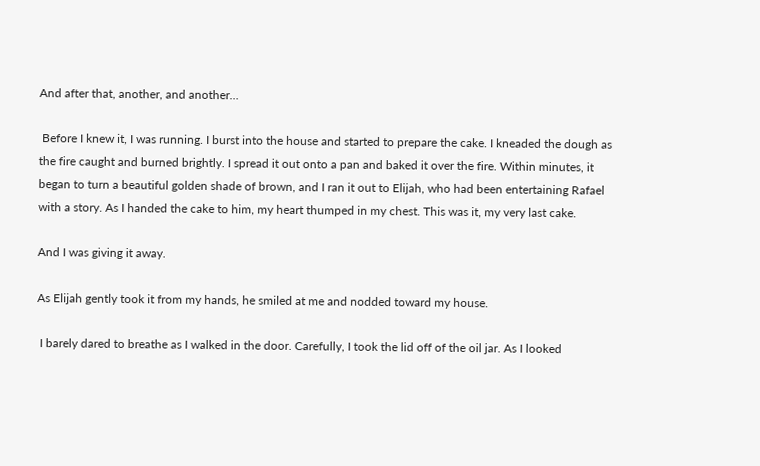And after that, another, and another…

 Before I knew it, I was running. I burst into the house and started to prepare the cake. I kneaded the dough as the fire caught and burned brightly. I spread it out onto a pan and baked it over the fire. Within minutes, it began to turn a beautiful golden shade of brown, and I ran it out to Elijah, who had been entertaining Rafael with a story. As I handed the cake to him, my heart thumped in my chest. This was it, my very last cake.

And I was giving it away.

As Elijah gently took it from my hands, he smiled at me and nodded toward my house.

 I barely dared to breathe as I walked in the door. Carefully, I took the lid off of the oil jar. As I looked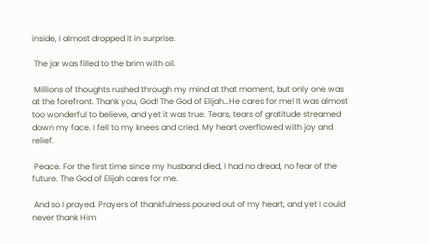inside, I almost dropped it in surprise.

 The jar was filled to the brim with oil.

 Millions of thoughts rushed through my mind at that moment, but only one was at the forefront. Thank you, God! The God of Elijah…He cares for me! It was almost too wonderful to believe, and yet it was true. Tears, tears of gratitude streamed down my face. I fell to my knees and cried. My heart overflowed with joy and relief.

 Peace. For the first time since my husband died, I had no dread, no fear of the future. The God of Elijah cares for me.

 And so I prayed. Prayers of thankfulness poured out of my heart, and yet I could never thank Him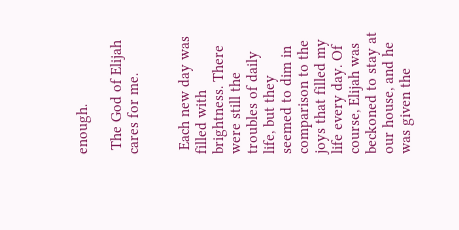enough.

 The God of Elijah cares for me.


 Each new day was filled with brightness. There were still the troubles of daily life, but they seemed to dim in comparison to the joys that filled my life every day. Of course, Elijah was beckoned to stay at our house, and he was given the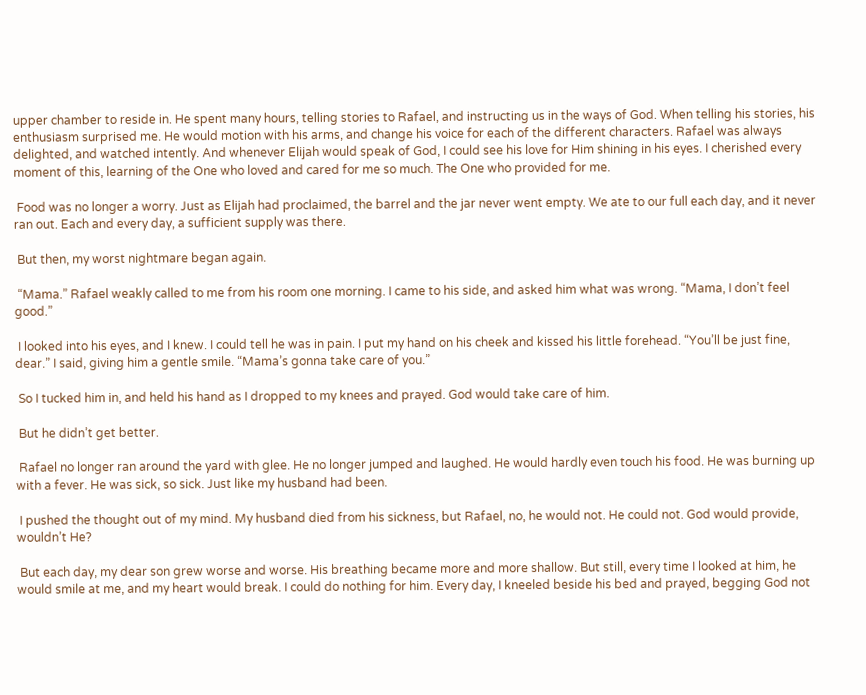upper chamber to reside in. He spent many hours, telling stories to Rafael, and instructing us in the ways of God. When telling his stories, his enthusiasm surprised me. He would motion with his arms, and change his voice for each of the different characters. Rafael was always delighted, and watched intently. And whenever Elijah would speak of God, I could see his love for Him shining in his eyes. I cherished every moment of this, learning of the One who loved and cared for me so much. The One who provided for me.

 Food was no longer a worry. Just as Elijah had proclaimed, the barrel and the jar never went empty. We ate to our full each day, and it never ran out. Each and every day, a sufficient supply was there.

 But then, my worst nightmare began again.

 “Mama.” Rafael weakly called to me from his room one morning. I came to his side, and asked him what was wrong. “Mama, I don’t feel good.”

 I looked into his eyes, and I knew. I could tell he was in pain. I put my hand on his cheek and kissed his little forehead. “You’ll be just fine, dear.” I said, giving him a gentle smile. “Mama’s gonna take care of you.”

 So I tucked him in, and held his hand as I dropped to my knees and prayed. God would take care of him.

 But he didn’t get better.

 Rafael no longer ran around the yard with glee. He no longer jumped and laughed. He would hardly even touch his food. He was burning up with a fever. He was sick, so sick. Just like my husband had been.

 I pushed the thought out of my mind. My husband died from his sickness, but Rafael, no, he would not. He could not. God would provide, wouldn’t He?

 But each day, my dear son grew worse and worse. His breathing became more and more shallow. But still, every time I looked at him, he would smile at me, and my heart would break. I could do nothing for him. Every day, I kneeled beside his bed and prayed, begging God not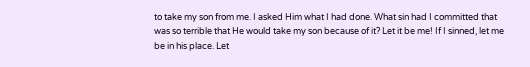to take my son from me. I asked Him what I had done. What sin had I committed that was so terrible that He would take my son because of it? Let it be me! If I sinned, let me be in his place. Let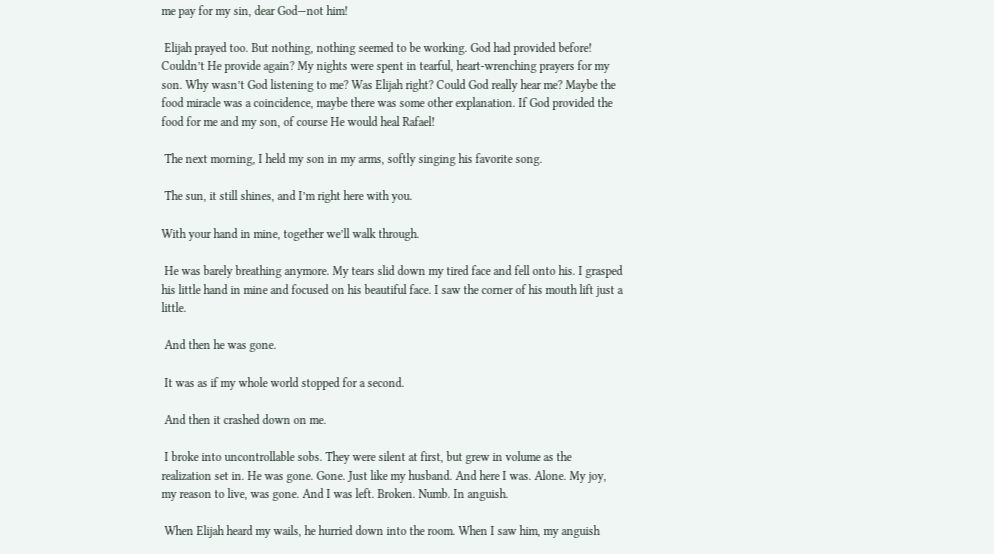me pay for my sin, dear God—not him!

 Elijah prayed too. But nothing, nothing seemed to be working. God had provided before! Couldn’t He provide again? My nights were spent in tearful, heart-wrenching prayers for my son. Why wasn’t God listening to me? Was Elijah right? Could God really hear me? Maybe the food miracle was a coincidence, maybe there was some other explanation. If God provided the food for me and my son, of course He would heal Rafael!

 The next morning, I held my son in my arms, softly singing his favorite song.

 The sun, it still shines, and I’m right here with you.

With your hand in mine, together we’ll walk through.

 He was barely breathing anymore. My tears slid down my tired face and fell onto his. I grasped his little hand in mine and focused on his beautiful face. I saw the corner of his mouth lift just a little.

 And then he was gone.

 It was as if my whole world stopped for a second.

 And then it crashed down on me.

 I broke into uncontrollable sobs. They were silent at first, but grew in volume as the realization set in. He was gone. Gone. Just like my husband. And here I was. Alone. My joy, my reason to live, was gone. And I was left. Broken. Numb. In anguish.

 When Elijah heard my wails, he hurried down into the room. When I saw him, my anguish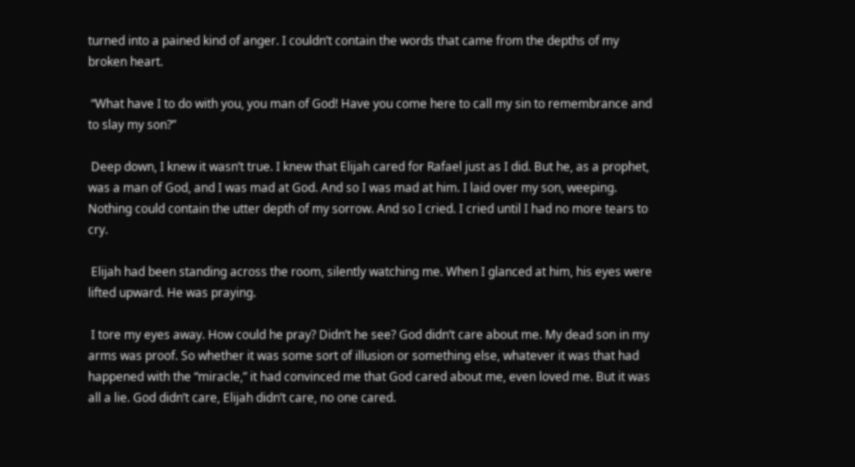turned into a pained kind of anger. I couldn’t contain the words that came from the depths of my broken heart.

 “What have I to do with you, you man of God! Have you come here to call my sin to remembrance and to slay my son?”

 Deep down, I knew it wasn’t true. I knew that Elijah cared for Rafael just as I did. But he, as a prophet, was a man of God, and I was mad at God. And so I was mad at him. I laid over my son, weeping. Nothing could contain the utter depth of my sorrow. And so I cried. I cried until I had no more tears to cry.

 Elijah had been standing across the room, silently watching me. When I glanced at him, his eyes were lifted upward. He was praying.

 I tore my eyes away. How could he pray? Didn’t he see? God didn’t care about me. My dead son in my arms was proof. So whether it was some sort of illusion or something else, whatever it was that had happened with the “miracle,” it had convinced me that God cared about me, even loved me. But it was all a lie. God didn’t care, Elijah didn’t care, no one cared.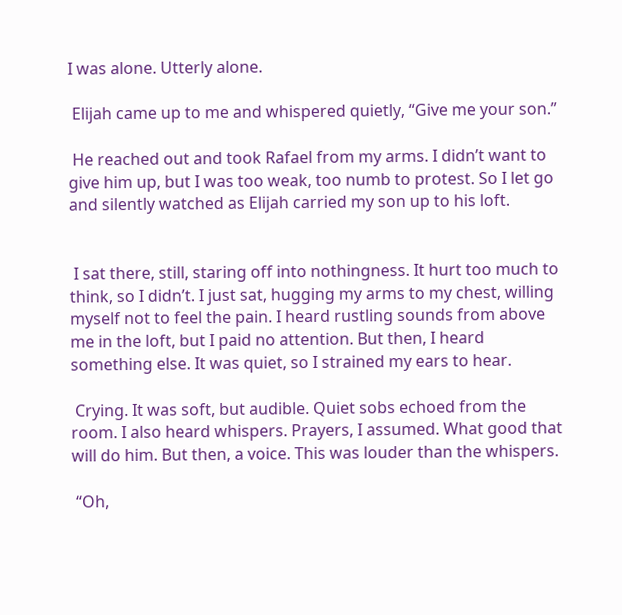I was alone. Utterly alone.

 Elijah came up to me and whispered quietly, “Give me your son.”

 He reached out and took Rafael from my arms. I didn’t want to give him up, but I was too weak, too numb to protest. So I let go and silently watched as Elijah carried my son up to his loft.


 I sat there, still, staring off into nothingness. It hurt too much to think, so I didn’t. I just sat, hugging my arms to my chest, willing myself not to feel the pain. I heard rustling sounds from above me in the loft, but I paid no attention. But then, I heard something else. It was quiet, so I strained my ears to hear.

 Crying. It was soft, but audible. Quiet sobs echoed from the room. I also heard whispers. Prayers, I assumed. What good that will do him. But then, a voice. This was louder than the whispers.

 “Oh,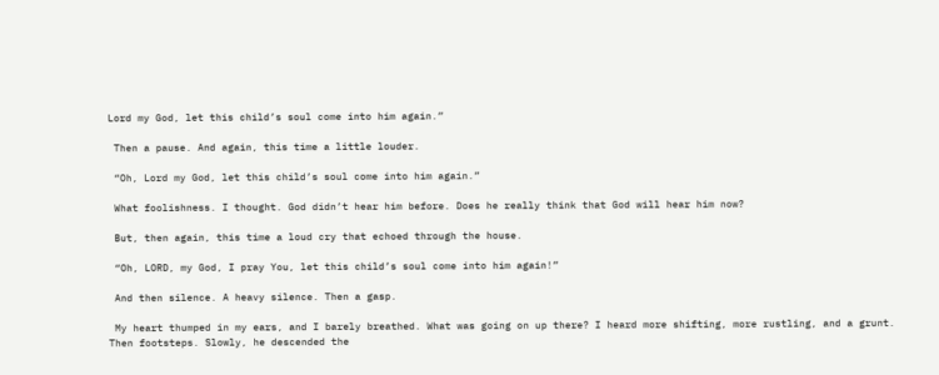Lord my God, let this child’s soul come into him again.”

 Then a pause. And again, this time a little louder.

 “Oh, Lord my God, let this child’s soul come into him again.”

 What foolishness. I thought. God didn’t hear him before. Does he really think that God will hear him now?

 But, then again, this time a loud cry that echoed through the house.

 “Oh, LORD, my God, I pray You, let this child’s soul come into him again!”

 And then silence. A heavy silence. Then a gasp.

 My heart thumped in my ears, and I barely breathed. What was going on up there? I heard more shifting, more rustling, and a grunt. Then footsteps. Slowly, he descended the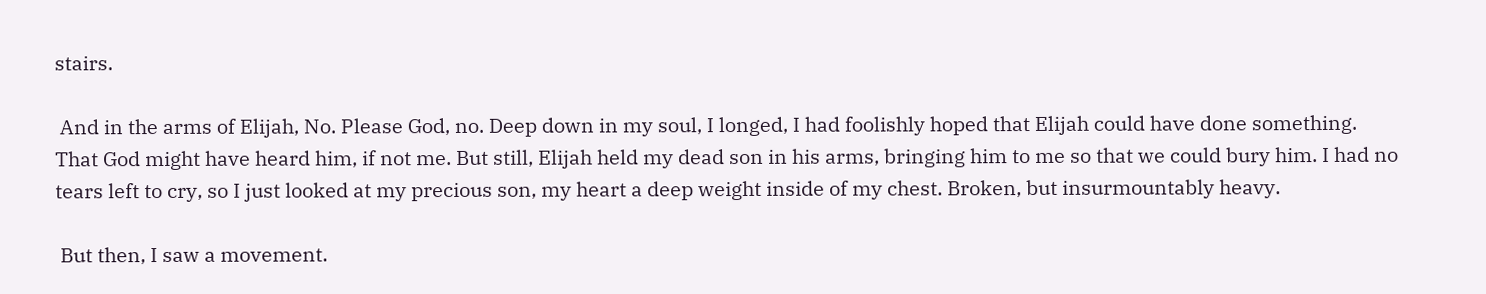stairs.

 And in the arms of Elijah, No. Please God, no. Deep down in my soul, I longed, I had foolishly hoped that Elijah could have done something. That God might have heard him, if not me. But still, Elijah held my dead son in his arms, bringing him to me so that we could bury him. I had no tears left to cry, so I just looked at my precious son, my heart a deep weight inside of my chest. Broken, but insurmountably heavy.

 But then, I saw a movement.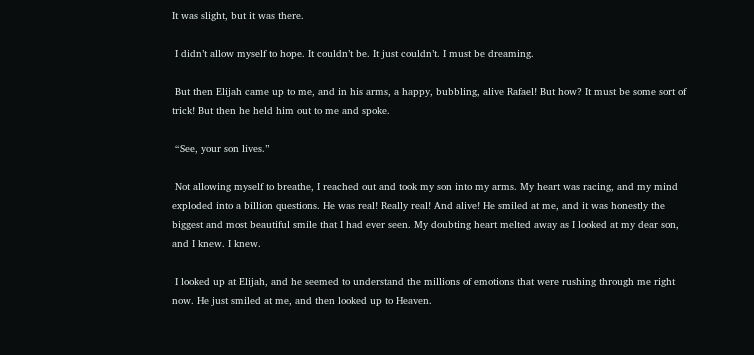It was slight, but it was there.

 I didn’t allow myself to hope. It couldn’t be. It just couldn’t. I must be dreaming.

 But then Elijah came up to me, and in his arms, a happy, bubbling, alive Rafael! But how? It must be some sort of trick! But then he held him out to me and spoke.

 “See, your son lives.”

 Not allowing myself to breathe, I reached out and took my son into my arms. My heart was racing, and my mind exploded into a billion questions. He was real! Really real! And alive! He smiled at me, and it was honestly the biggest and most beautiful smile that I had ever seen. My doubting heart melted away as I looked at my dear son, and I knew. I knew.

 I looked up at Elijah, and he seemed to understand the millions of emotions that were rushing through me right now. He just smiled at me, and then looked up to Heaven.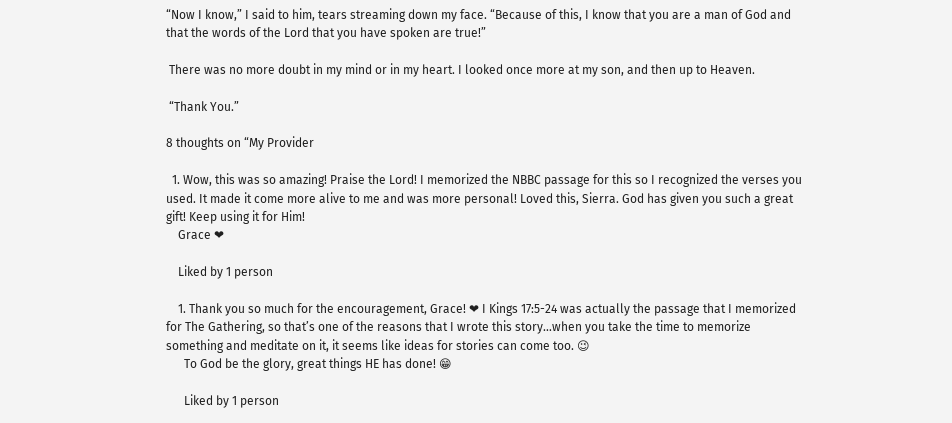“Now I know,” I said to him, tears streaming down my face. “Because of this, I know that you are a man of God and that the words of the Lord that you have spoken are true!”

 There was no more doubt in my mind or in my heart. I looked once more at my son, and then up to Heaven.

 “Thank You.”

8 thoughts on “My Provider

  1. Wow, this was so amazing! Praise the Lord! I memorized the NBBC passage for this so I recognized the verses you used. It made it come more alive to me and was more personal! Loved this, Sierra. God has given you such a great gift! Keep using it for Him!
    Grace ❤

    Liked by 1 person

    1. Thank you so much for the encouragement, Grace! ❤ I Kings 17:5-24 was actually the passage that I memorized for The Gathering, so that’s one of the reasons that I wrote this story…when you take the time to memorize something and meditate on it, it seems like ideas for stories can come too. 😉
      To God be the glory, great things HE has done! 😁

      Liked by 1 person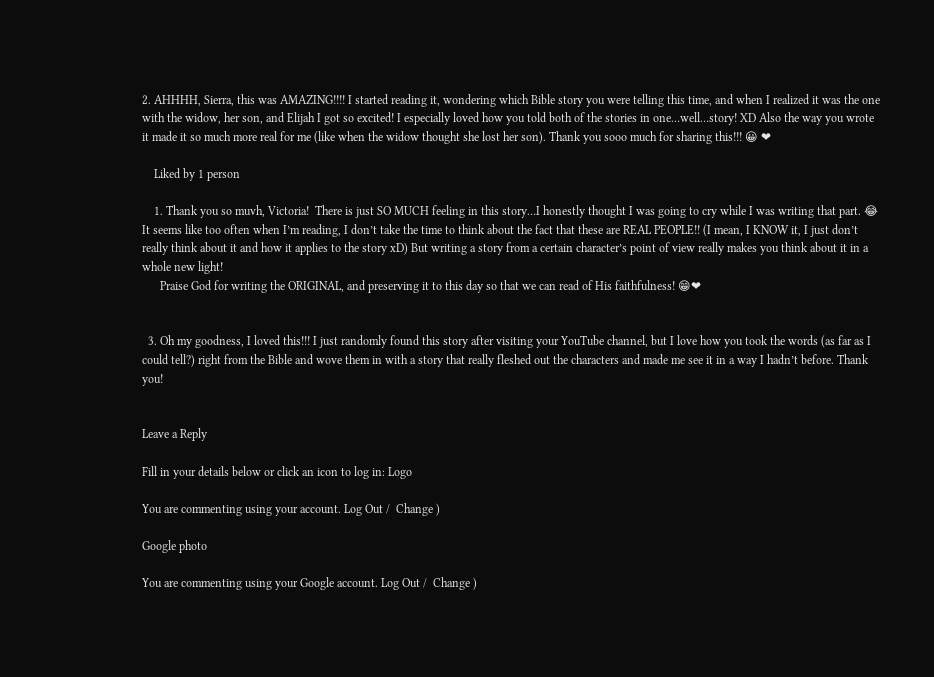2. AHHHH, Sierra, this was AMAZING!!!! I started reading it, wondering which Bible story you were telling this time, and when I realized it was the one with the widow, her son, and Elijah I got so excited! I especially loved how you told both of the stories in one…well…story! XD Also the way you wrote it made it so much more real for me (like when the widow thought she lost her son). Thank you sooo much for sharing this!!! 😀 ❤

    Liked by 1 person

    1. Thank you so muvh, Victoria!  There is just SO MUCH feeling in this story…I honestly thought I was going to cry while I was writing that part. 😂 It seems like too often when I’m reading, I don’t take the time to think about the fact that these are REAL PEOPLE!! (I mean, I KNOW it, I just don’t really think about it and how it applies to the story xD) But writing a story from a certain character’s point of view really makes you think about it in a whole new light!
      Praise God for writing the ORIGINAL, and preserving it to this day so that we can read of His faithfulness! 😁❤


  3. Oh my goodness, I loved this!!! I just randomly found this story after visiting your YouTube channel, but I love how you took the words (as far as I could tell?) right from the Bible and wove them in with a story that really fleshed out the characters and made me see it in a way I hadn’t before. Thank you!


Leave a Reply

Fill in your details below or click an icon to log in: Logo

You are commenting using your account. Log Out /  Change )

Google photo

You are commenting using your Google account. Log Out /  Change )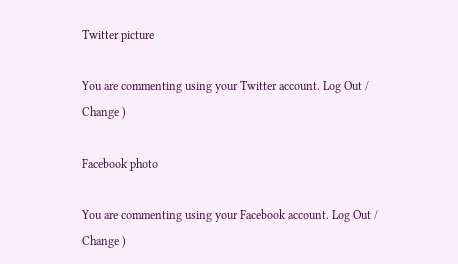Twitter picture

You are commenting using your Twitter account. Log Out /  Change )

Facebook photo

You are commenting using your Facebook account. Log Out /  Change )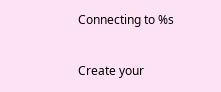Connecting to %s

Create your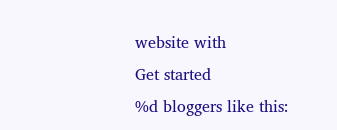website with
Get started
%d bloggers like this: